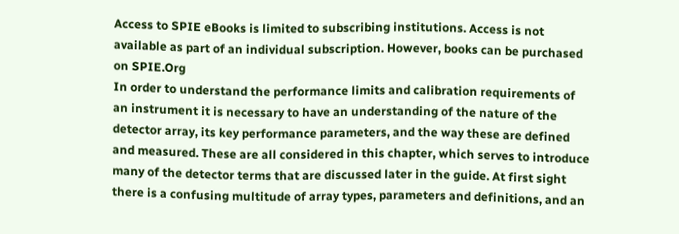Access to SPIE eBooks is limited to subscribing institutions. Access is not available as part of an individual subscription. However, books can be purchased on SPIE.Org
In order to understand the performance limits and calibration requirements of an instrument it is necessary to have an understanding of the nature of the detector array, its key performance parameters, and the way these are defined and measured. These are all considered in this chapter, which serves to introduce many of the detector terms that are discussed later in the guide. At first sight there is a confusing multitude of array types, parameters and definitions, and an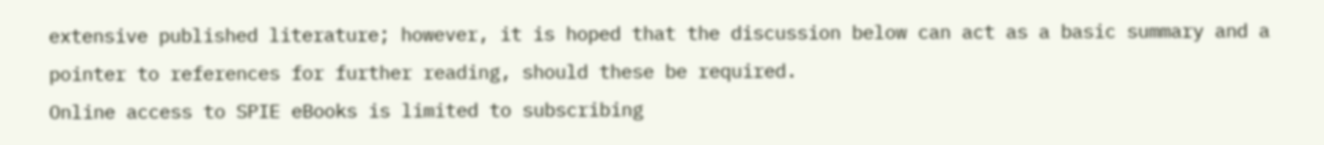extensive published literature; however, it is hoped that the discussion below can act as a basic summary and a pointer to references for further reading, should these be required.
Online access to SPIE eBooks is limited to subscribing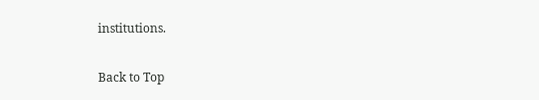institutions.

Back to Top